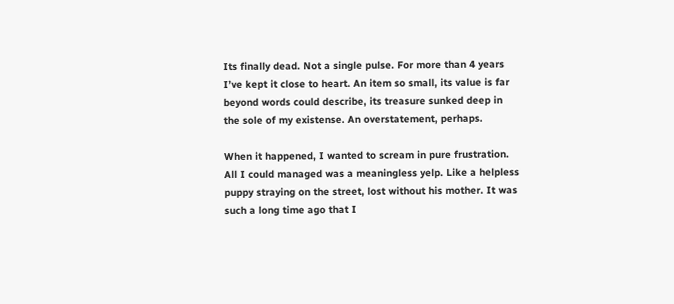Its finally dead. Not a single pulse. For more than 4 years I’ve kept it close to heart. An item so small, its value is far beyond words could describe, its treasure sunked deep in the sole of my existense. An overstatement, perhaps.

When it happened, I wanted to scream in pure frustration. All I could managed was a meaningless yelp. Like a helpless puppy straying on the street, lost without his mother. It was such a long time ago that I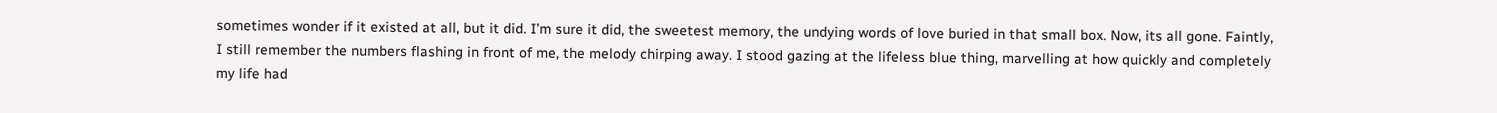sometimes wonder if it existed at all, but it did. I’m sure it did, the sweetest memory, the undying words of love buried in that small box. Now, its all gone. Faintly, I still remember the numbers flashing in front of me, the melody chirping away. I stood gazing at the lifeless blue thing, marvelling at how quickly and completely my life had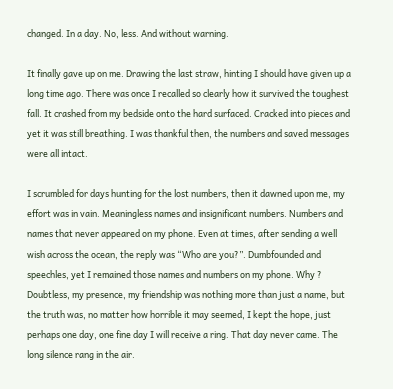changed. In a day. No, less. And without warning.

It finally gave up on me. Drawing the last straw, hinting I should have given up a long time ago. There was once I recalled so clearly how it survived the toughest fall. It crashed from my bedside onto the hard surfaced. Cracked into pieces and yet it was still breathing. I was thankful then, the numbers and saved messages were all intact.

I scrumbled for days hunting for the lost numbers, then it dawned upon me, my effort was in vain. Meaningless names and insignificant numbers. Numbers and names that never appeared on my phone. Even at times, after sending a well wish across the ocean, the reply was “Who are you?”. Dumbfounded and speechles, yet I remained those names and numbers on my phone. Why ? Doubtless, my presence, my friendship was nothing more than just a name, but the truth was, no matter how horrible it may seemed, I kept the hope, just perhaps one day, one fine day I will receive a ring. That day never came. The long silence rang in the air.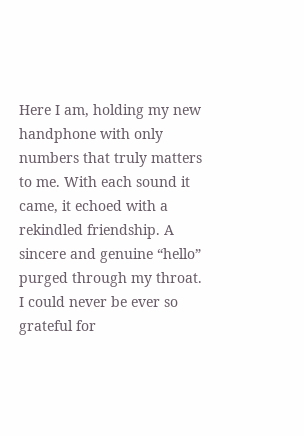Here I am, holding my new handphone with only numbers that truly matters to me. With each sound it came, it echoed with a rekindled friendship. A sincere and genuine “hello” purged through my throat. I could never be ever so grateful for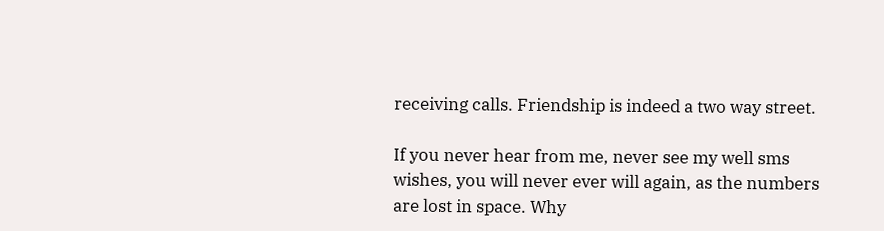receiving calls. Friendship is indeed a two way street.

If you never hear from me, never see my well sms wishes, you will never ever will again, as the numbers are lost in space. Why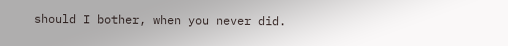should I bother, when you never did.